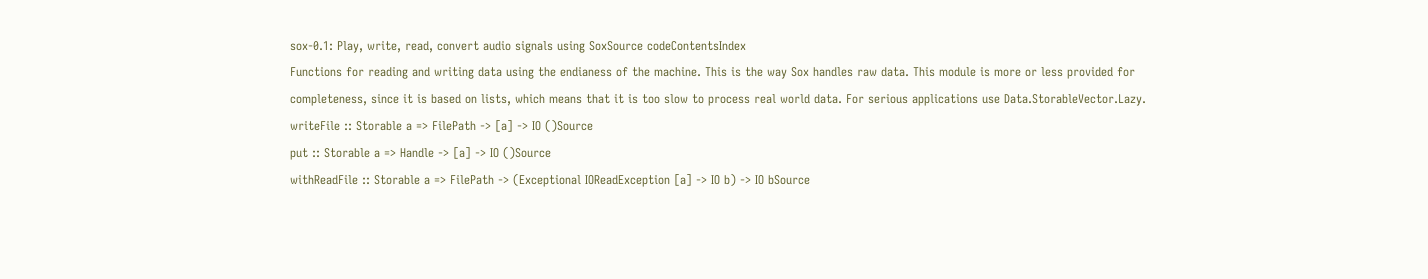sox-0.1: Play, write, read, convert audio signals using SoxSource codeContentsIndex
Functions for reading and writing data using the endianess of the machine. This is the way Sox handles raw data. This module is more or less provided for completeness, since it is based on lists, which means that it is too slow to process real world data. For serious applications use Data.StorableVector.Lazy.
writeFile :: Storable a => FilePath -> [a] -> IO ()Source
put :: Storable a => Handle -> [a] -> IO ()Source
withReadFile :: Storable a => FilePath -> (Exceptional IOReadException [a] -> IO b) -> IO bSource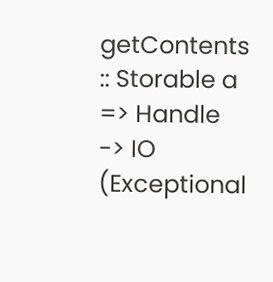getContents :: Storable a => Handle -> IO (Exceptional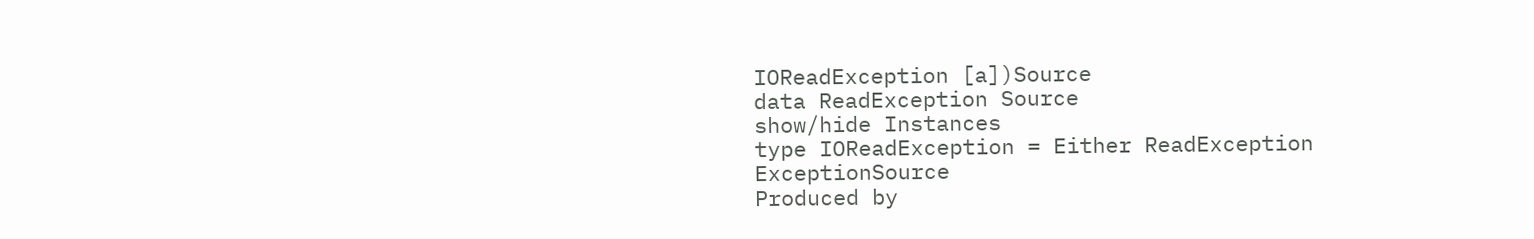IOReadException [a])Source
data ReadException Source
show/hide Instances
type IOReadException = Either ReadException ExceptionSource
Produced by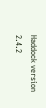Haddock version 2.4.2